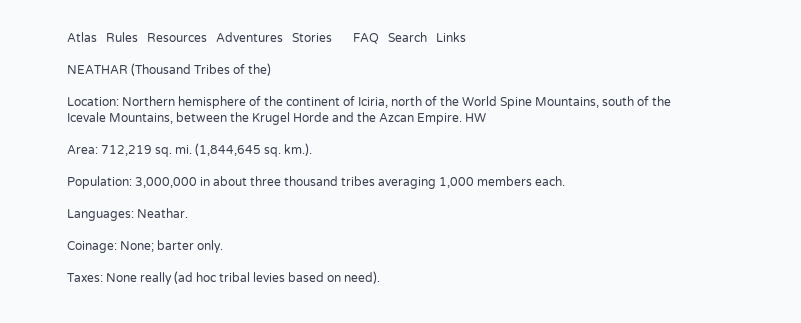Atlas   Rules   Resources   Adventures   Stories       FAQ   Search   Links

NEATHAR (Thousand Tribes of the)

Location: Northern hemisphere of the continent of Iciria, north of the World Spine Mountains, south of the Icevale Mountains, between the Krugel Horde and the Azcan Empire. HW

Area: 712,219 sq. mi. (1,844,645 sq. km.).

Population: 3,000,000 in about three thousand tribes averaging 1,000 members each.

Languages: Neathar.

Coinage: None; barter only.

Taxes: None really (ad hoc tribal levies based on need).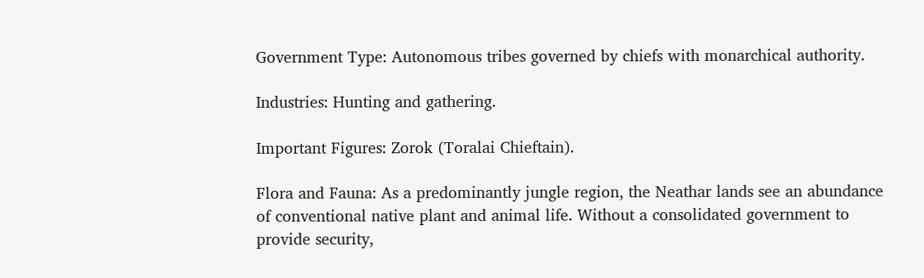Government Type: Autonomous tribes governed by chiefs with monarchical authority.

Industries: Hunting and gathering.

Important Figures: Zorok (Toralai Chieftain).

Flora and Fauna: As a predominantly jungle region, the Neathar lands see an abundance of conventional native plant and animal life. Without a consolidated government to provide security,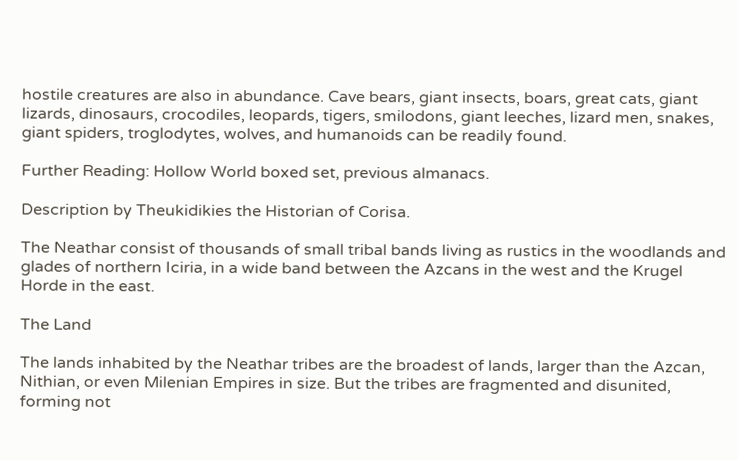hostile creatures are also in abundance. Cave bears, giant insects, boars, great cats, giant lizards, dinosaurs, crocodiles, leopards, tigers, smilodons, giant leeches, lizard men, snakes, giant spiders, troglodytes, wolves, and humanoids can be readily found.

Further Reading: Hollow World boxed set, previous almanacs.

Description by Theukidikies the Historian of Corisa.

The Neathar consist of thousands of small tribal bands living as rustics in the woodlands and glades of northern Iciria, in a wide band between the Azcans in the west and the Krugel Horde in the east.

The Land

The lands inhabited by the Neathar tribes are the broadest of lands, larger than the Azcan, Nithian, or even Milenian Empires in size. But the tribes are fragmented and disunited, forming not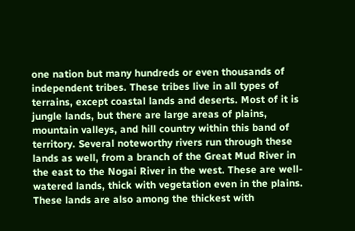one nation but many hundreds or even thousands of independent tribes. These tribes live in all types of terrains, except coastal lands and deserts. Most of it is jungle lands, but there are large areas of plains, mountain valleys, and hill country within this band of territory. Several noteworthy rivers run through these lands as well, from a branch of the Great Mud River in the east to the Nogai River in the west. These are well-watered lands, thick with vegetation even in the plains. These lands are also among the thickest with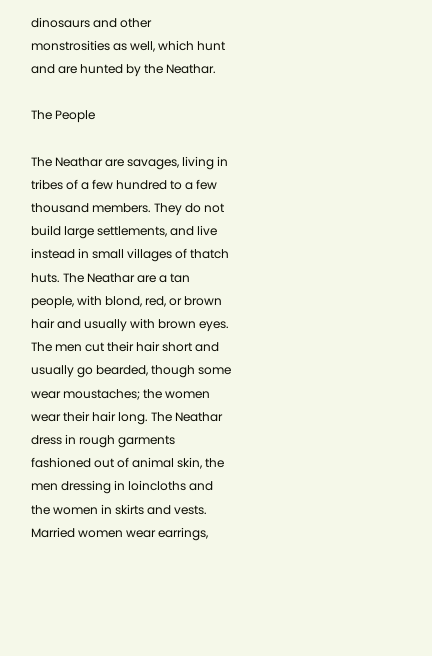dinosaurs and other monstrosities as well, which hunt and are hunted by the Neathar.

The People

The Neathar are savages, living in tribes of a few hundred to a few thousand members. They do not build large settlements, and live instead in small villages of thatch huts. The Neathar are a tan people, with blond, red, or brown hair and usually with brown eyes. The men cut their hair short and usually go bearded, though some wear moustaches; the women wear their hair long. The Neathar dress in rough garments fashioned out of animal skin, the men dressing in loincloths and the women in skirts and vests. Married women wear earrings,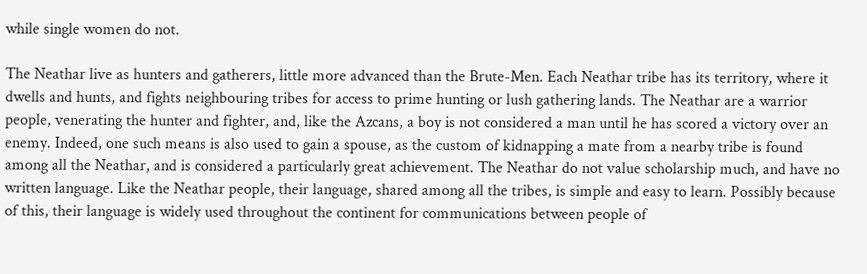while single women do not.

The Neathar live as hunters and gatherers, little more advanced than the Brute-Men. Each Neathar tribe has its territory, where it dwells and hunts, and fights neighbouring tribes for access to prime hunting or lush gathering lands. The Neathar are a warrior people, venerating the hunter and fighter, and, like the Azcans, a boy is not considered a man until he has scored a victory over an enemy. Indeed, one such means is also used to gain a spouse, as the custom of kidnapping a mate from a nearby tribe is found among all the Neathar, and is considered a particularly great achievement. The Neathar do not value scholarship much, and have no written language. Like the Neathar people, their language, shared among all the tribes, is simple and easy to learn. Possibly because of this, their language is widely used throughout the continent for communications between people of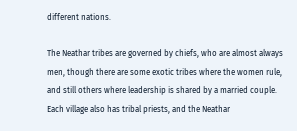different nations.

The Neathar tribes are governed by chiefs, who are almost always men, though there are some exotic tribes where the women rule, and still others where leadership is shared by a married couple. Each village also has tribal priests, and the Neathar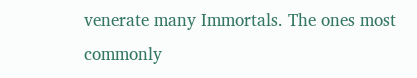venerate many Immortals. The ones most commonly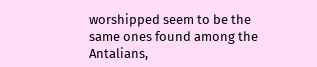worshipped seem to be the same ones found among the Antalians,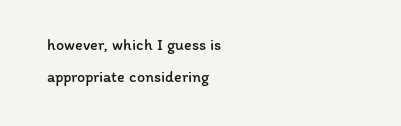however, which I guess is appropriate considering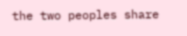the two peoples share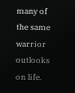many of the same warrior outlooks on life.